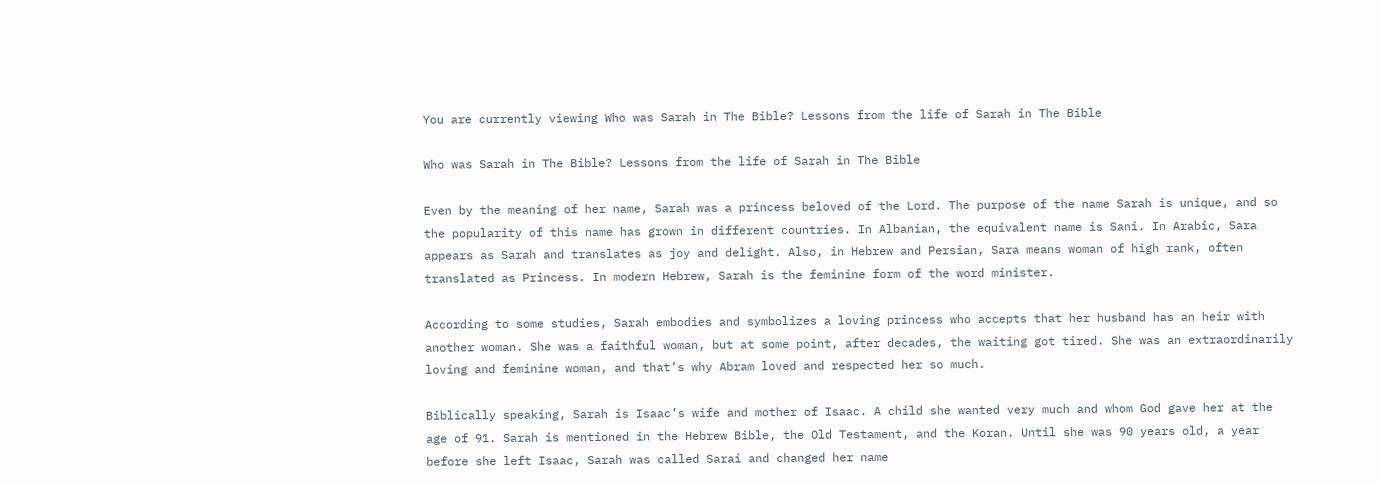You are currently viewing Who was Sarah in The Bible? Lessons from the life of Sarah in The Bible

Who was Sarah in The Bible? Lessons from the life of Sarah in The Bible

Even by the meaning of her name, Sarah was a princess beloved of the Lord. The purpose of the name Sarah is unique, and so the popularity of this name has grown in different countries. In Albanian, the equivalent name is Sani. In Arabic, Sara appears as Sarah and translates as joy and delight. Also, in Hebrew and Persian, Sara means woman of high rank, often translated as Princess. In modern Hebrew, Sarah is the feminine form of the word minister.

According to some studies, Sarah embodies and symbolizes a loving princess who accepts that her husband has an heir with another woman. She was a faithful woman, but at some point, after decades, the waiting got tired. She was an extraordinarily loving and feminine woman, and that’s why Abram loved and respected her so much.

Biblically speaking, Sarah is Isaac’s wife and mother of Isaac. A child she wanted very much and whom God gave her at the age of 91. Sarah is mentioned in the Hebrew Bible, the Old Testament, and the Koran. Until she was 90 years old, a year before she left Isaac, Sarah was called Sarai and changed her name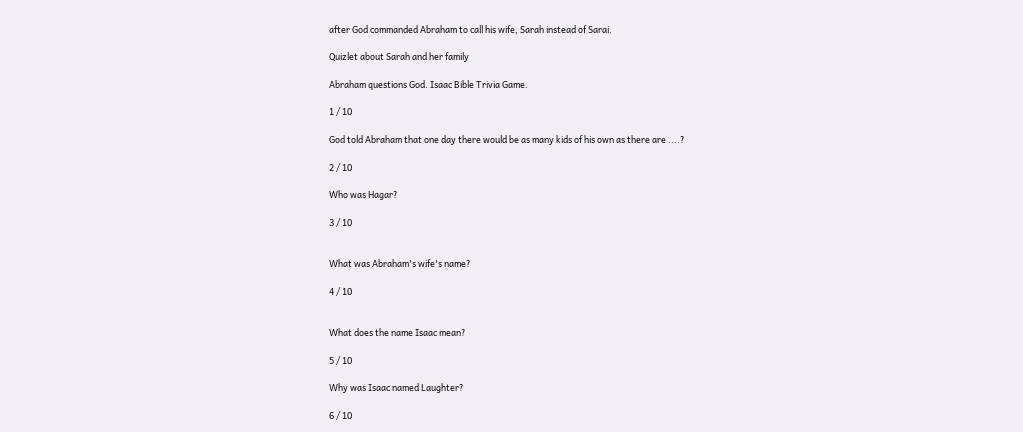after God commanded Abraham to call his wife, Sarah instead of Sarai.

Quizlet about Sarah and her family

Abraham questions God. Isaac Bible Trivia Game.

1 / 10

God told Abraham that one day there would be as many kids of his own as there are ....?

2 / 10

Who was Hagar?

3 / 10


What was Abraham's wife's name?

4 / 10


What does the name Isaac mean?

5 / 10

Why was Isaac named Laughter?

6 / 10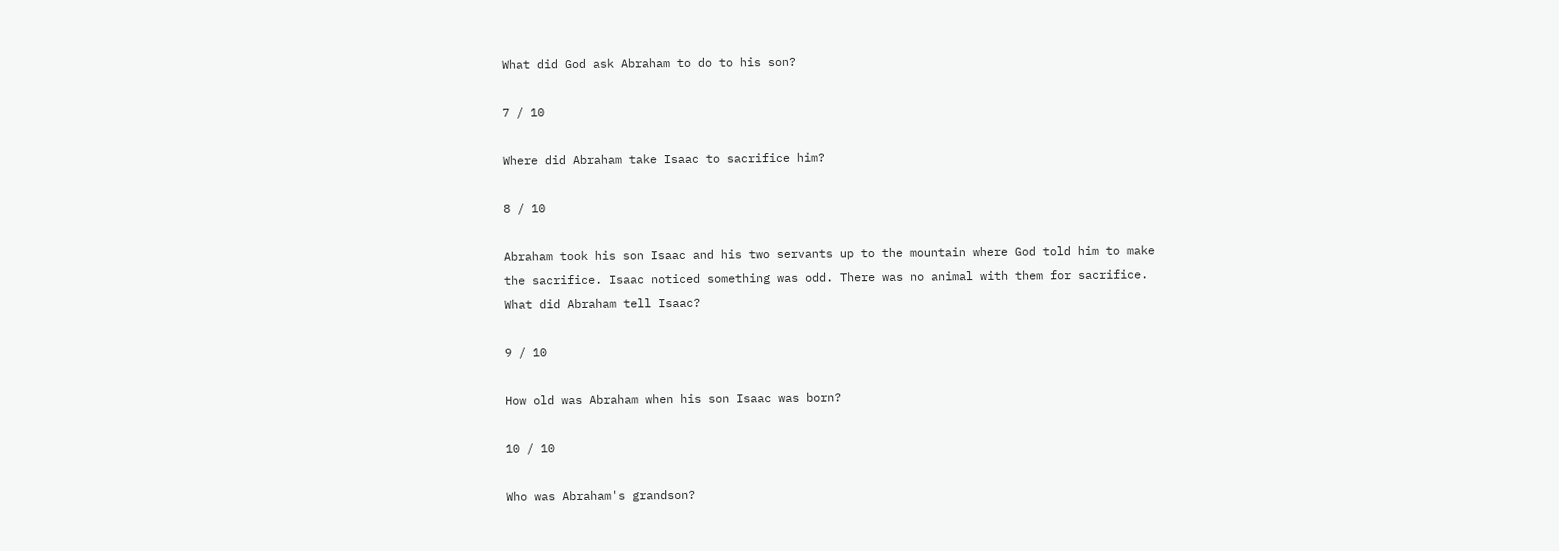What did God ask Abraham to do to his son?

7 / 10

Where did Abraham take Isaac to sacrifice him?

8 / 10

Abraham took his son Isaac and his two servants up to the mountain where God told him to make the sacrifice. Isaac noticed something was odd. There was no animal with them for sacrifice. What did Abraham tell Isaac?

9 / 10

How old was Abraham when his son Isaac was born?

10 / 10

Who was Abraham's grandson?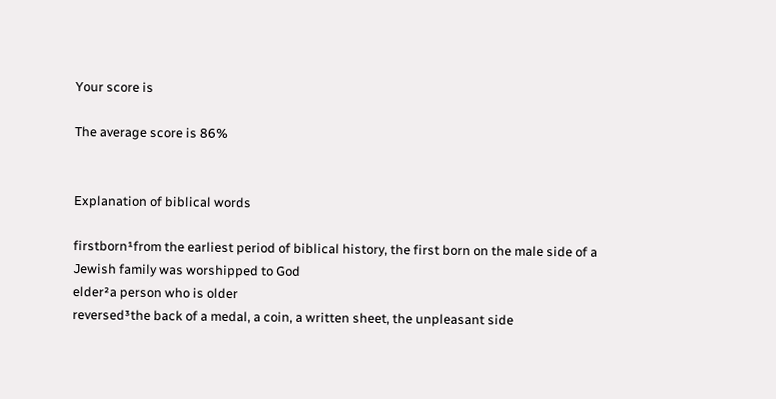Your score is

The average score is 86%


Explanation of biblical words

firstborn¹from the earliest period of biblical history, the first born on the male side of a Jewish family was worshipped to God
elder²a person who is older
reversed³the back of a medal, a coin, a written sheet, the unpleasant side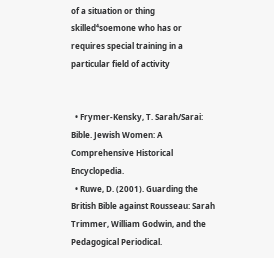of a situation or thing
skilled⁴soemone who has or requires special training in a particular field of activity


  • Frymer-Kensky, T. Sarah/Sarai: Bible. Jewish Women: A Comprehensive Historical Encyclopedia.
  • Ruwe, D. (2001). Guarding the British Bible against Rousseau: Sarah Trimmer, William Godwin, and the Pedagogical Periodical.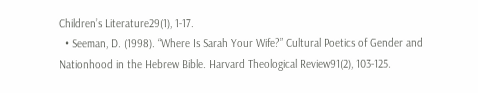Children’s Literature29(1), 1-17.
  • Seeman, D. (1998). “Where Is Sarah Your Wife?” Cultural Poetics of Gender and Nationhood in the Hebrew Bible. Harvard Theological Review91(2), 103-125.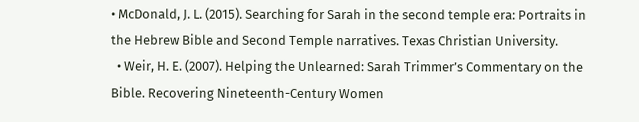• McDonald, J. L. (2015). Searching for Sarah in the second temple era: Portraits in the Hebrew Bible and Second Temple narratives. Texas Christian University.
  • Weir, H. E. (2007). Helping the Unlearned: Sarah Trimmer’s Commentary on the Bible. Recovering Nineteenth-Century Women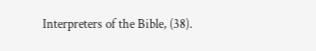Interpreters of the Bible, (38).